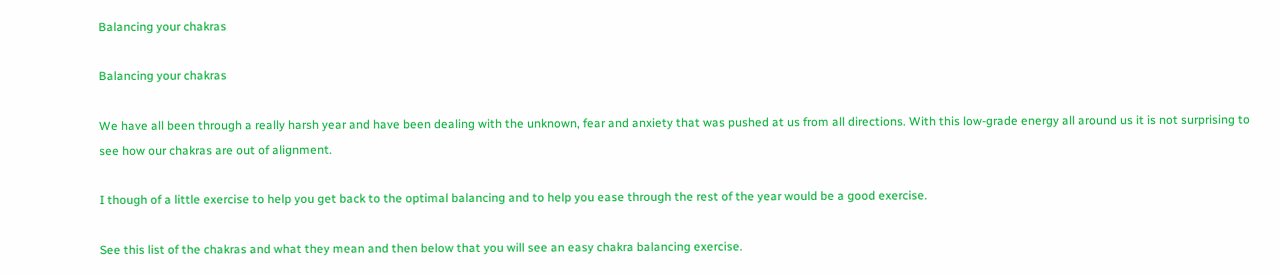Balancing your chakras

Balancing your chakras

We have all been through a really harsh year and have been dealing with the unknown, fear and anxiety that was pushed at us from all directions. With this low-grade energy all around us it is not surprising to see how our chakras are out of alignment.

I though of a little exercise to help you get back to the optimal balancing and to help you ease through the rest of the year would be a good exercise.

See this list of the chakras and what they mean and then below that you will see an easy chakra balancing exercise.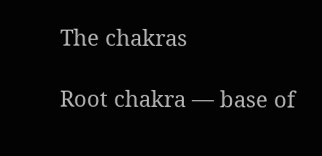The chakras

Root chakra — base of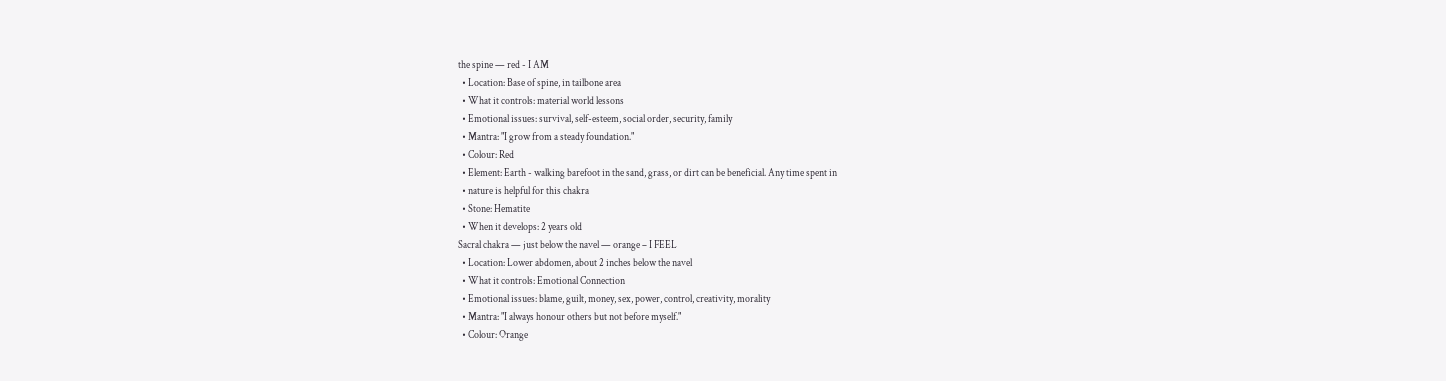the spine — red - I AM
  • Location: Base of spine, in tailbone area
  • What it controls: material world lessons
  • Emotional issues: survival, self-esteem, social order, security, family
  • Mantra: "I grow from a steady foundation."
  • Colour: Red
  • Element: Earth - walking barefoot in the sand, grass, or dirt can be beneficial. Any time spent in
  • nature is helpful for this chakra
  • Stone: Hematite
  • When it develops: 2 years old
Sacral chakra — just below the navel — orange – I FEEL
  • Location: Lower abdomen, about 2 inches below the navel
  • What it controls: Emotional Connection
  • Emotional issues: blame, guilt, money, sex, power, control, creativity, morality
  • Mantra: "I always honour others but not before myself."
  • Colour: Orange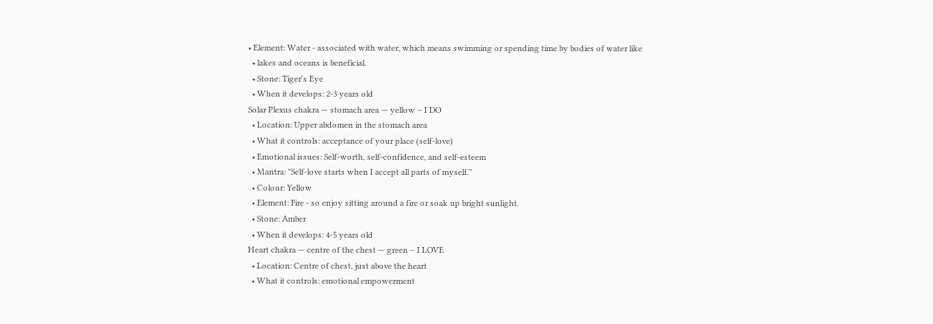• Element: Water - associated with water, which means swimming or spending time by bodies of water like
  • lakes and oceans is beneficial.
  • Stone: Tiger's Eye
  • When it develops: 2-3 years old
Solar Plexus chakra — stomach area — yellow – I DO
  • Location: Upper abdomen in the stomach area
  • What it controls: acceptance of your place (self-love)
  • Emotional issues: Self-worth, self-confidence, and self-esteem
  • Mantra: "Self-love starts when I accept all parts of myself."
  • Colour: Yellow
  • Element: Fire - so enjoy sitting around a fire or soak up bright sunlight.
  • Stone: Amber
  • When it develops: 4-5 years old
Heart chakra — centre of the chest — green – I LOVE
  • Location: Centre of chest, just above the heart
  • What it controls: emotional empowerment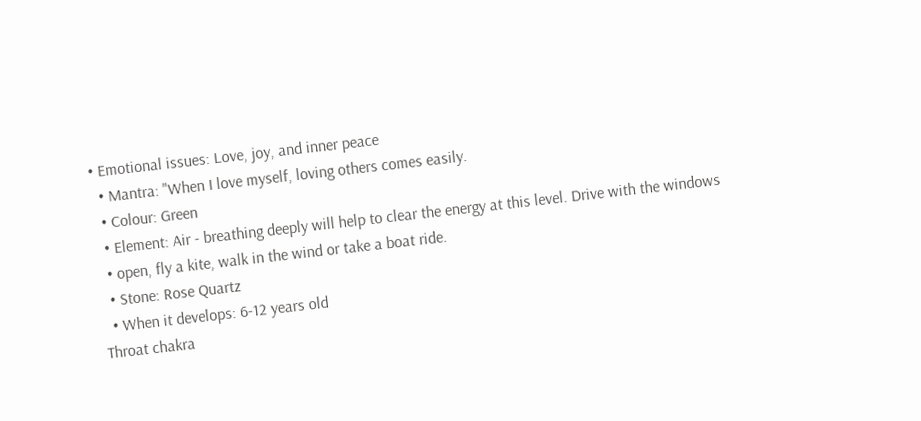• Emotional issues: Love, joy, and inner peace
  • Mantra: "When I love myself, loving others comes easily.
  • Colour: Green
  • Element: Air - breathing deeply will help to clear the energy at this level. Drive with the windows
  • open, fly a kite, walk in the wind or take a boat ride.
  • Stone: Rose Quartz
  • When it develops: 6-12 years old
Throat chakra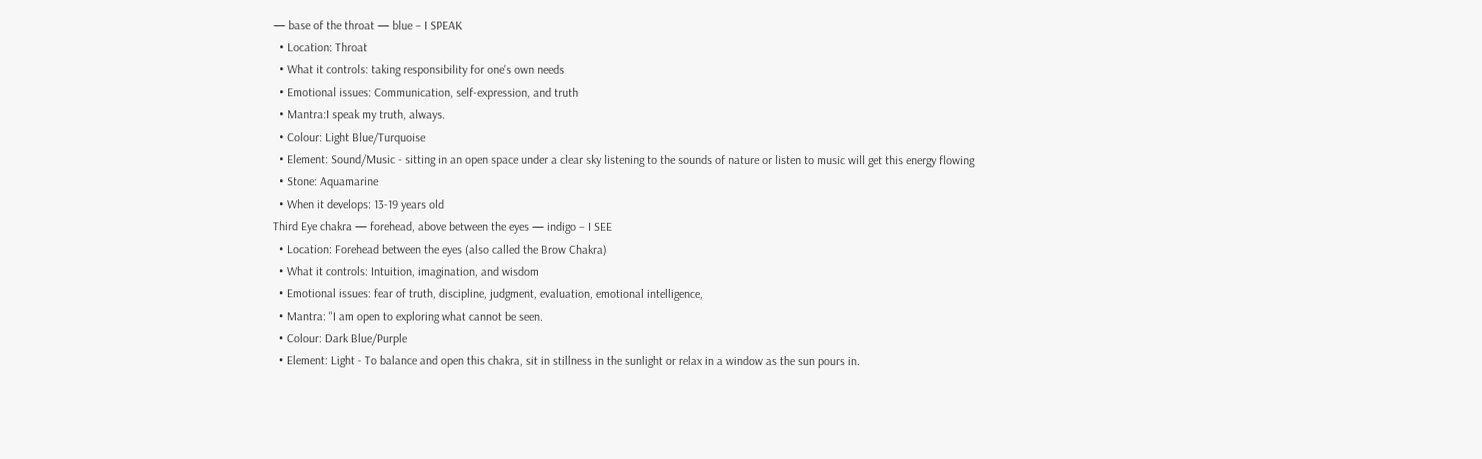— base of the throat — blue – I SPEAK
  • Location: Throat
  • What it controls: taking responsibility for one's own needs
  • Emotional issues: Communication, self-expression, and truth
  • Mantra:I speak my truth, always.
  • Colour: Light Blue/Turquoise
  • Element: Sound/Music - sitting in an open space under a clear sky listening to the sounds of nature or listen to music will get this energy flowing
  • Stone: Aquamarine
  • When it develops: 13-19 years old
Third Eye chakra — forehead, above between the eyes — indigo – I SEE
  • Location: Forehead between the eyes (also called the Brow Chakra)
  • What it controls: Intuition, imagination, and wisdom
  • Emotional issues: fear of truth, discipline, judgment, evaluation, emotional intelligence,
  • Mantra: "I am open to exploring what cannot be seen.
  • Colour: Dark Blue/Purple
  • Element: Light - To balance and open this chakra, sit in stillness in the sunlight or relax in a window as the sun pours in.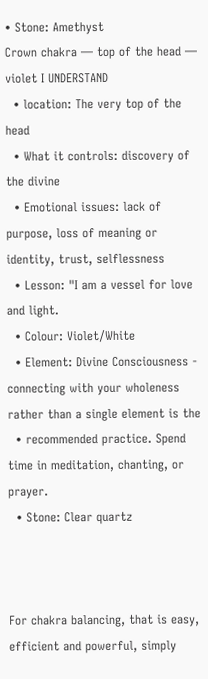• Stone: Amethyst
Crown chakra — top of the head — violet I UNDERSTAND
  • location: The very top of the head
  • What it controls: discovery of the divine
  • Emotional issues: lack of purpose, loss of meaning or identity, trust, selflessness
  • Lesson: "I am a vessel for love and light.
  • Colour: Violet/White
  • Element: Divine Consciousness - connecting with your wholeness rather than a single element is the
  • recommended practice. Spend time in meditation, chanting, or prayer.
  • Stone: Clear quartz



For chakra balancing, that is easy, efficient and powerful, simply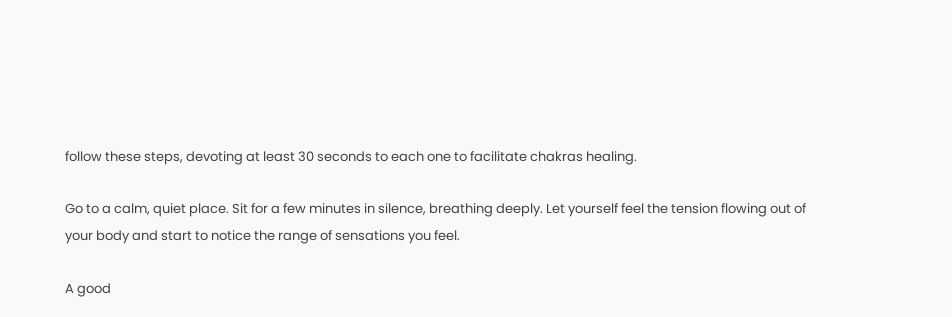follow these steps, devoting at least 30 seconds to each one to facilitate chakras healing.

Go to a calm, quiet place. Sit for a few minutes in silence, breathing deeply. Let yourself feel the tension flowing out of your body and start to notice the range of sensations you feel.

A good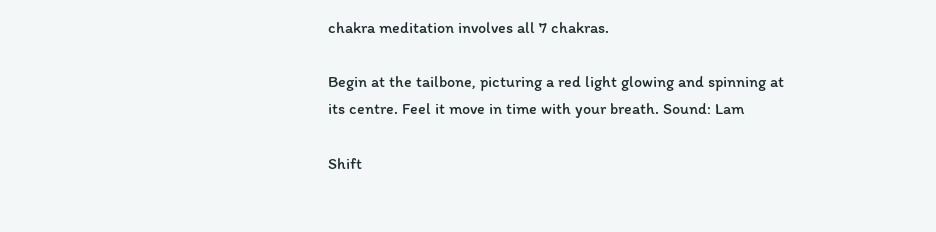chakra meditation involves all 7 chakras.

Begin at the tailbone, picturing a red light glowing and spinning at its centre. Feel it move in time with your breath. Sound: Lam

Shift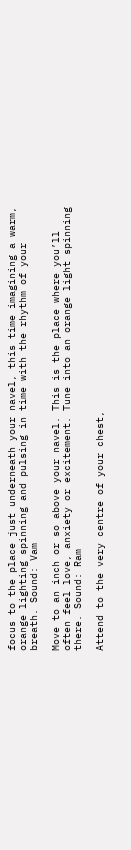focus to the place just underneath your navel, this time imagining a warm, orange lighting spinning and pulsing in time with the rhythm of your breath. Sound: Vam

Move to an inch or so above your navel. This is the place where you’ll often feel love, anxiety or excitement. Tune into an orange light spinning there. Sound: Ram

Attend to the very centre of your chest,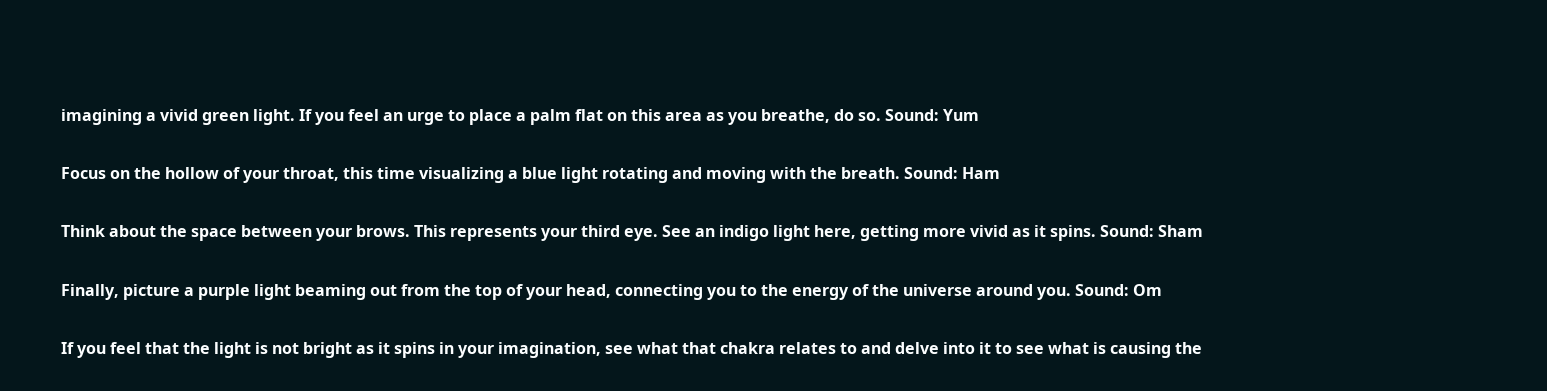imagining a vivid green light. If you feel an urge to place a palm flat on this area as you breathe, do so. Sound: Yum

Focus on the hollow of your throat, this time visualizing a blue light rotating and moving with the breath. Sound: Ham

Think about the space between your brows. This represents your third eye. See an indigo light here, getting more vivid as it spins. Sound: Sham

Finally, picture a purple light beaming out from the top of your head, connecting you to the energy of the universe around you. Sound: Om

If you feel that the light is not bright as it spins in your imagination, see what that chakra relates to and delve into it to see what is causing the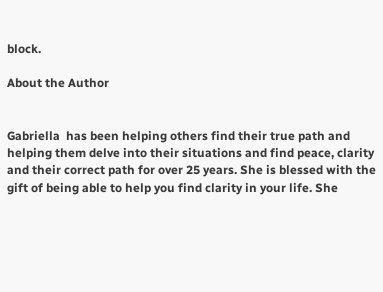block.

About the Author


Gabriella  has been helping others find their true path and helping them delve into their situations and find peace, clarity and their correct path for over 25 years. She is blessed with the gift of being able to help you find clarity in your life. She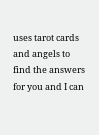uses tarot cards and angels to find the answers for you and I can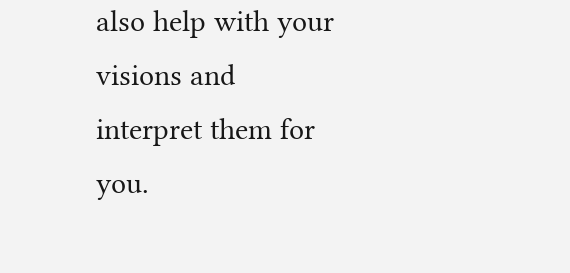also help with your visions and interpret them for you.